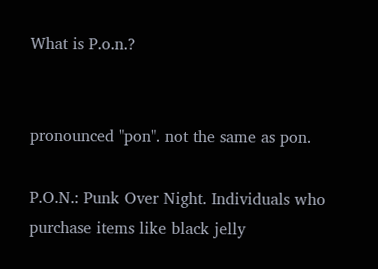What is P.o.n.?


pronounced "pon". not the same as pon.

P.O.N.: Punk Over Night. Individuals who purchase items like black jelly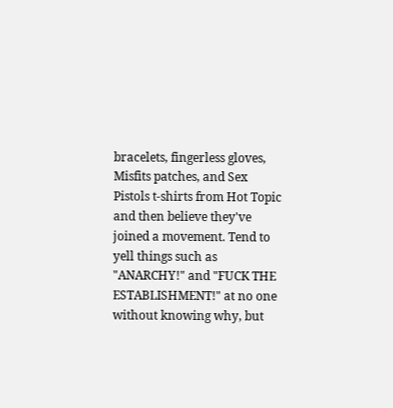bracelets, fingerless gloves, Misfits patches, and Sex Pistols t-shirts from Hot Topic and then believe they've joined a movement. Tend to yell things such as "ANARCHY!" and "FUCK THE ESTABLISHMENT!" at no one without knowing why, but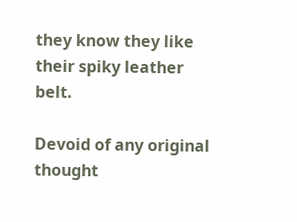they know they like their spiky leather belt.

Devoid of any original thought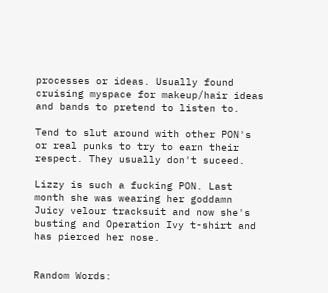processes or ideas. Usually found cruising myspace for makeup/hair ideas and bands to pretend to listen to.

Tend to slut around with other PON's or real punks to try to earn their respect. They usually don't suceed.

Lizzy is such a fucking PON. Last month she was wearing her goddamn Juicy velour tracksuit and now she's busting and Operation Ivy t-shirt and has pierced her nose.


Random Words: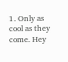1. Only as cool as they come. Hey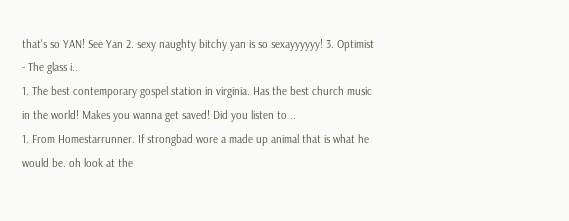that's so YAN! See Yan 2. sexy naughty bitchy yan is so sexayyyyyy! 3. Optimist - The glass i..
1. The best contemporary gospel station in virginia. Has the best church music in the world! Makes you wanna get saved! Did you listen to ..
1. From Homestarrunner. If strongbad wore a made up animal that is what he would be. oh look at the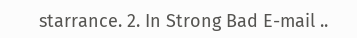starrance. 2. In Strong Bad E-mail ..